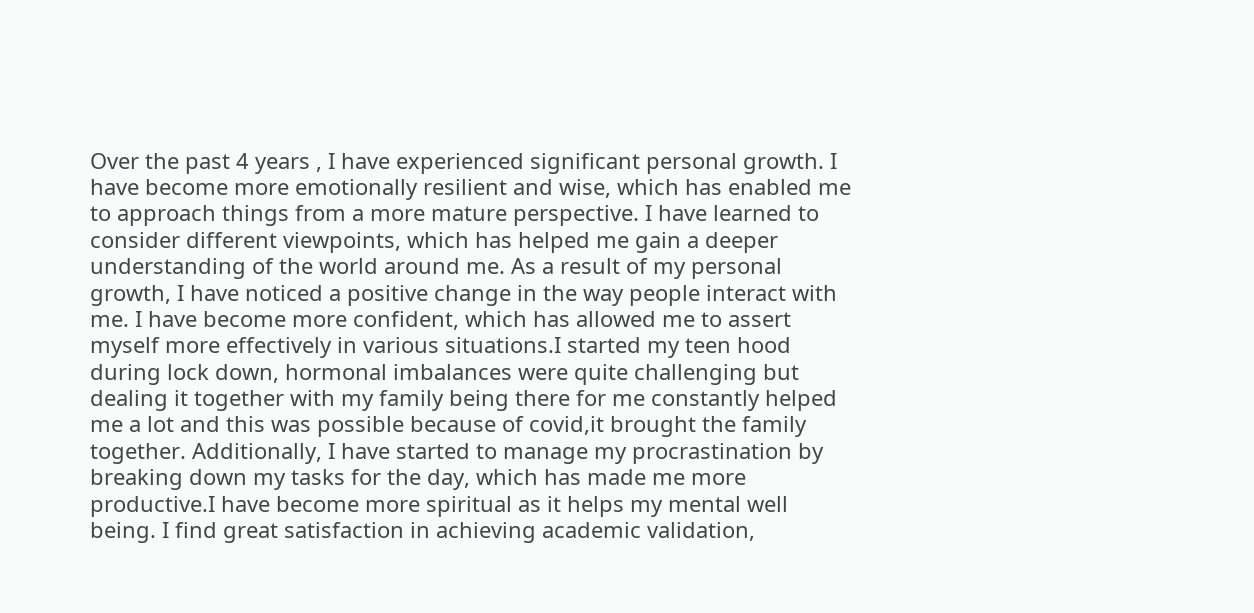Over the past 4 years , I have experienced significant personal growth. I have become more emotionally resilient and wise, which has enabled me to approach things from a more mature perspective. I have learned to consider different viewpoints, which has helped me gain a deeper understanding of the world around me. As a result of my personal growth, I have noticed a positive change in the way people interact with me. I have become more confident, which has allowed me to assert myself more effectively in various situations.I started my teen hood during lock down, hormonal imbalances were quite challenging but dealing it together with my family being there for me constantly helped me a lot and this was possible because of covid,it brought the family together. Additionally, I have started to manage my procrastination by breaking down my tasks for the day, which has made me more productive.I have become more spiritual as it helps my mental well being. I find great satisfaction in achieving academic validation,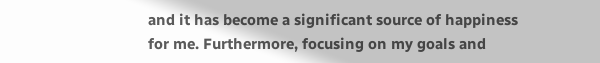and it has become a significant source of happiness for me. Furthermore, focusing on my goals and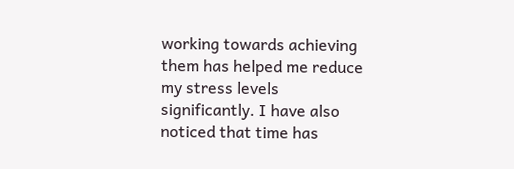working towards achieving them has helped me reduce my stress levels significantly. I have also noticed that time has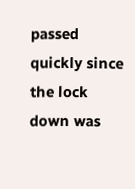passed quickly since the lock down was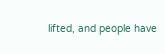lifted, and people have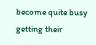become quite busy getting their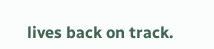lives back on track.